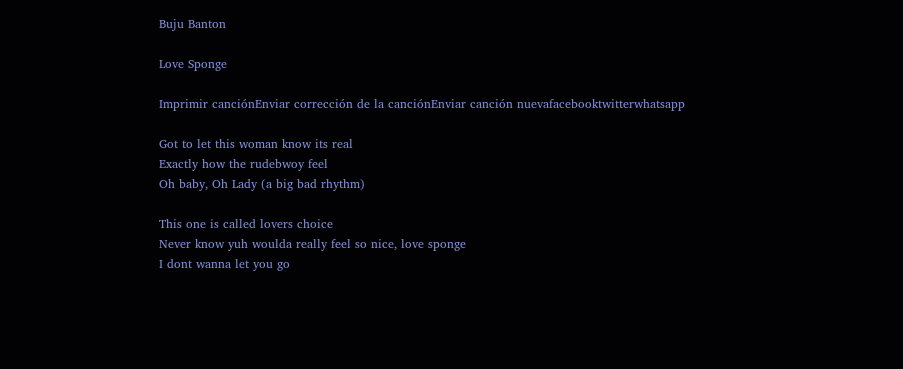Buju Banton

Love Sponge

Imprimir canciónEnviar corrección de la canciónEnviar canción nuevafacebooktwitterwhatsapp

Got to let this woman know its real
Exactly how the rudebwoy feel
Oh baby, Oh Lady (a big bad rhythm)

This one is called lovers choice
Never know yuh woulda really feel so nice, love sponge
I dont wanna let you go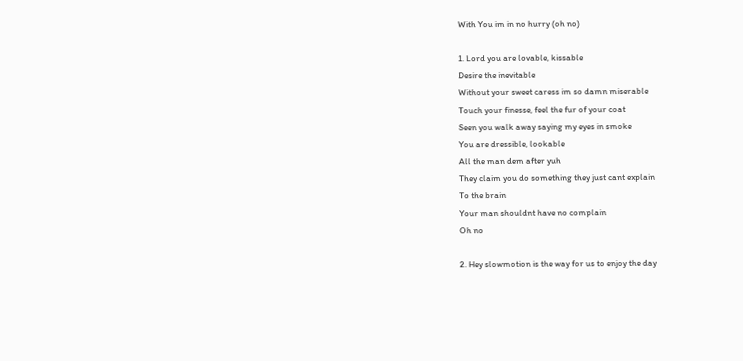With You im in no hurry (oh no)

1. Lord you are lovable, kissable
Desire the inevitable
Without your sweet caress im so damn miserable
Touch your finesse, feel the fur of your coat
Seen you walk away saying my eyes in smoke
You are dressible, lookable
All the man dem after yuh
They claim you do something they just cant explain
To the brain
Your man shouldnt have no complain
Oh no

2. Hey slowmotion is the way for us to enjoy the day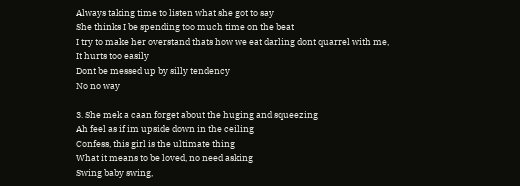Always taking time to listen what she got to say
She thinks I be spending too much time on the beat
I try to make her overstand thats how we eat darling dont quarrel with me,
It hurts too easily
Dont be messed up by silly tendency
No no way

3. She mek a caan forget about the huging and squeezing
Ah feel as if im upside down in the ceiling
Confess, this girl is the ultimate thing
What it means to be loved, no need asking
Swing baby swing,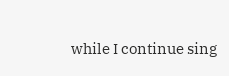while I continue sing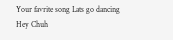Your favrite song Lats go dancing
Hey Chuh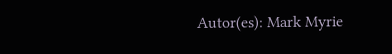Autor(es): Mark Myrie